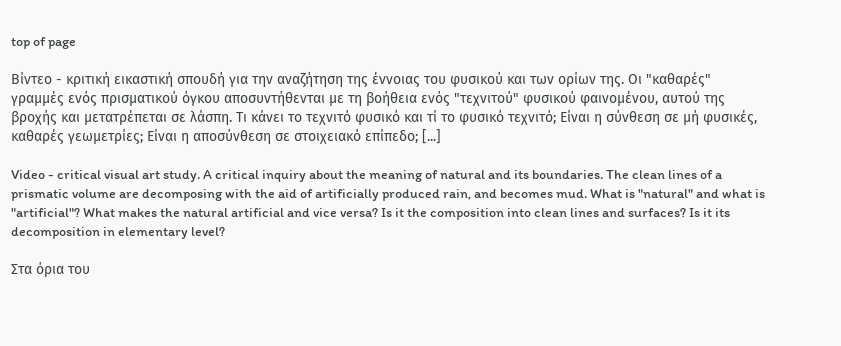top of page

Βίντεο - κριτική εικαστική σπουδή για την αναζήτηση της έννοιας του φυσικού και των ορίων της. Οι "καθαρές" γραμμές ενός πρισματικού όγκου αποσυντήθενται με τη βοήθεια ενός "τεχνιτού" φυσικού φαινομένου, αυτού της βροχής και μετατρέπεται σε λάσπη. Τι κάνει το τεχνιτό φυσικό και τί το φυσικό τεχνιτό; Είναι η σύνθεση σε μή φυσικές, καθαρές γεωμετρίες; Είναι η αποσύνθεση σε στοιχειακό επίπεδο; [...]

Video - critical visual art study. A critical inquiry about the meaning of natural and its boundaries. The clean lines of a prismatic volume are decomposing with the aid of artificially produced rain, and becomes mud. What is "natural" and what is "artificial"? What makes the natural artificial and vice versa? Is it the composition into clean lines and surfaces? Is it its decomposition in elementary level?

Στα όρια του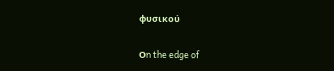φυσικού

Οn the edge of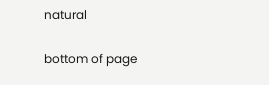natural

bottom of page